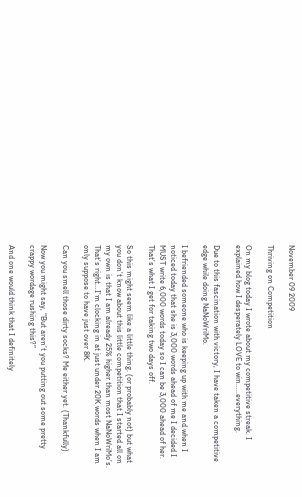November 09 2009

Thriving on Competition

On my blog today I wrote about my competitive streak. I explained how I desperately LOVE to win…..everything.

Due to this fascination with victory, I have taken a competitive edge while doing NaNoWriMo.

I befriended someone who is keeping up with me and when I noticed today that she is 3,000 words ahead of me I decided I MUST write 6,000 words today so I can be 3,000 ahead of her. That’s what I get for taking two days off.

So this might seem like a little thing. (or probably not) but what you don’t know about this little competition that I started all on my own is that I am already 25% higher than most NaNoWriMo’s. That’s right…I’m clocking in at just under 20K words when I am only suppose to have just over 8K.

Can you smell those dirty socks? Me either yet. (Thankfully)

Now you might say, “But aren’t you putting out some pretty crappy wordage rushing this?”

And one would think that I definitely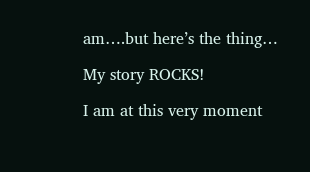am….but here’s the thing…

My story ROCKS!

I am at this very moment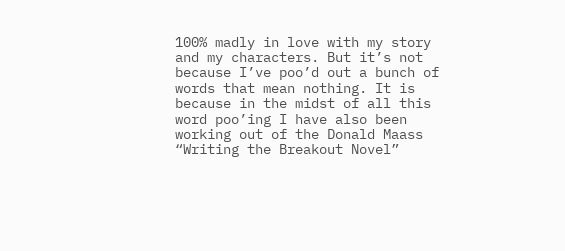100% madly in love with my story and my characters. But it’s not because I’ve poo’d out a bunch of words that mean nothing. It is because in the midst of all this word poo’ing I have also been working out of the Donald Maass “Writing the Breakout Novel”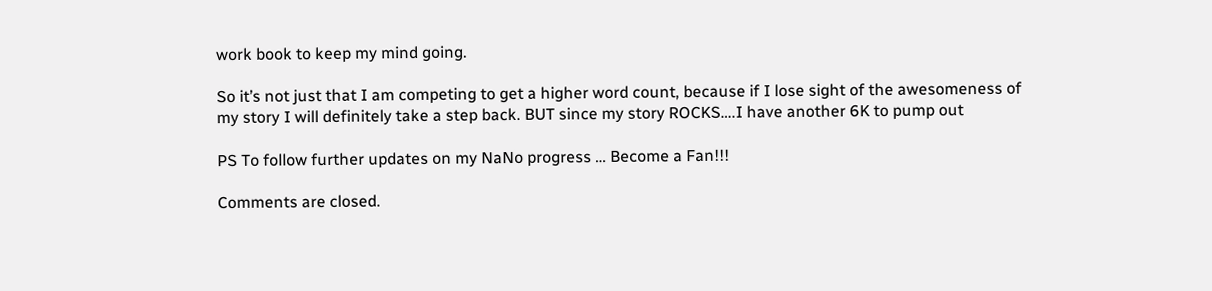work book to keep my mind going.

So it’s not just that I am competing to get a higher word count, because if I lose sight of the awesomeness of my story I will definitely take a step back. BUT since my story ROCKS….I have another 6K to pump out

PS To follow further updates on my NaNo progress … Become a Fan!!!

Comments are closed.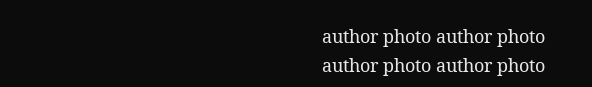author photo author photo author photo author photo